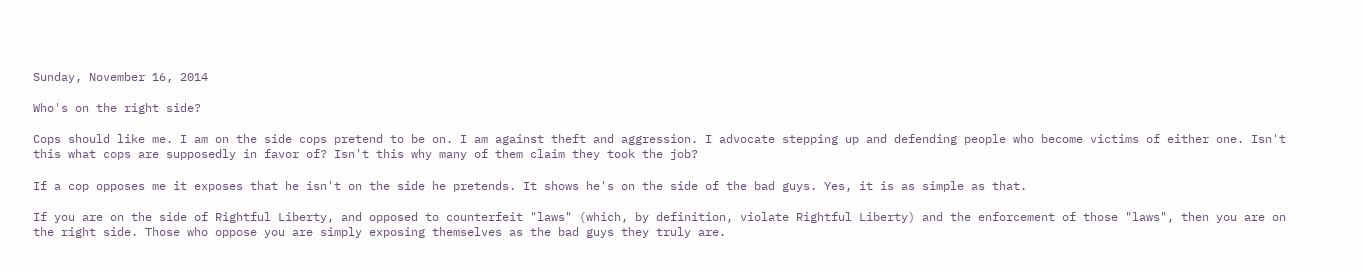Sunday, November 16, 2014

Who's on the right side?

Cops should like me. I am on the side cops pretend to be on. I am against theft and aggression. I advocate stepping up and defending people who become victims of either one. Isn't this what cops are supposedly in favor of? Isn't this why many of them claim they took the job?

If a cop opposes me it exposes that he isn't on the side he pretends. It shows he's on the side of the bad guys. Yes, it is as simple as that.

If you are on the side of Rightful Liberty, and opposed to counterfeit "laws" (which, by definition, violate Rightful Liberty) and the enforcement of those "laws", then you are on the right side. Those who oppose you are simply exposing themselves as the bad guys they truly are.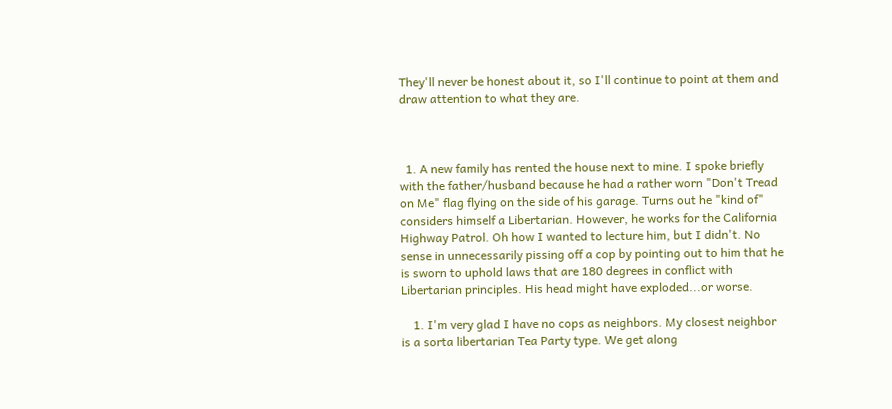They'll never be honest about it, so I'll continue to point at them and draw attention to what they are.



  1. A new family has rented the house next to mine. I spoke briefly with the father/husband because he had a rather worn "Don't Tread on Me" flag flying on the side of his garage. Turns out he "kind of" considers himself a Libertarian. However, he works for the California Highway Patrol. Oh how I wanted to lecture him, but I didn't. No sense in unnecessarily pissing off a cop by pointing out to him that he is sworn to uphold laws that are 180 degrees in conflict with Libertarian principles. His head might have exploded...or worse.

    1. I'm very glad I have no cops as neighbors. My closest neighbor is a sorta libertarian Tea Party type. We get along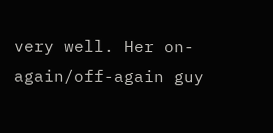very well. Her on-again/off-again guy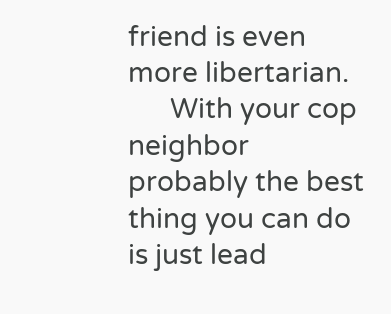friend is even more libertarian.
      With your cop neighbor probably the best thing you can do is just lead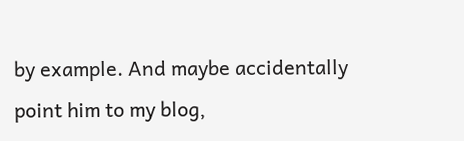by example. And maybe accidentally point him to my blog,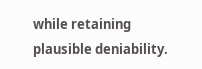while retaining plausible deniability.